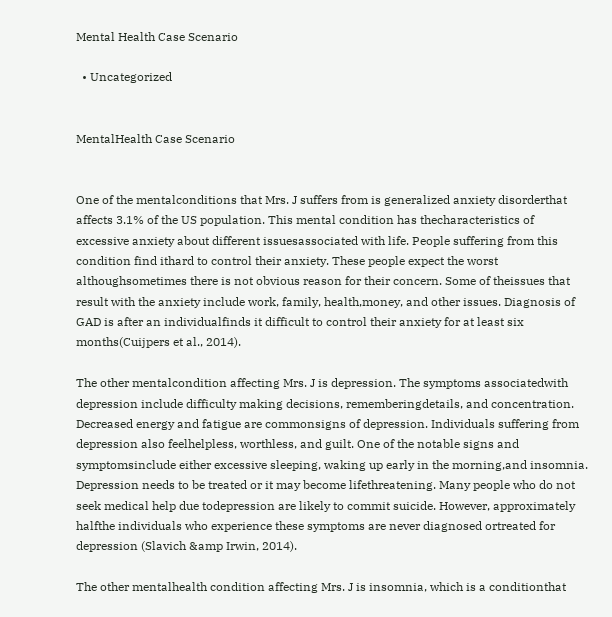Mental Health Case Scenario

  • Uncategorized


MentalHealth Case Scenario


One of the mentalconditions that Mrs. J suffers from is generalized anxiety disorderthat affects 3.1% of the US population. This mental condition has thecharacteristics of excessive anxiety about different issuesassociated with life. People suffering from this condition find ithard to control their anxiety. These people expect the worst althoughsometimes there is not obvious reason for their concern. Some of theissues that result with the anxiety include work, family, health,money, and other issues. Diagnosis of GAD is after an individualfinds it difficult to control their anxiety for at least six months(Cuijpers et al., 2014).

The other mentalcondition affecting Mrs. J is depression. The symptoms associatedwith depression include difficulty making decisions, rememberingdetails, and concentration. Decreased energy and fatigue are commonsigns of depression. Individuals suffering from depression also feelhelpless, worthless, and guilt. One of the notable signs and symptomsinclude either excessive sleeping, waking up early in the morning,and insomnia. Depression needs to be treated or it may become lifethreatening. Many people who do not seek medical help due todepression are likely to commit suicide. However, approximately halfthe individuals who experience these symptoms are never diagnosed ortreated for depression (Slavich &amp Irwin, 2014).

The other mentalhealth condition affecting Mrs. J is insomnia, which is a conditionthat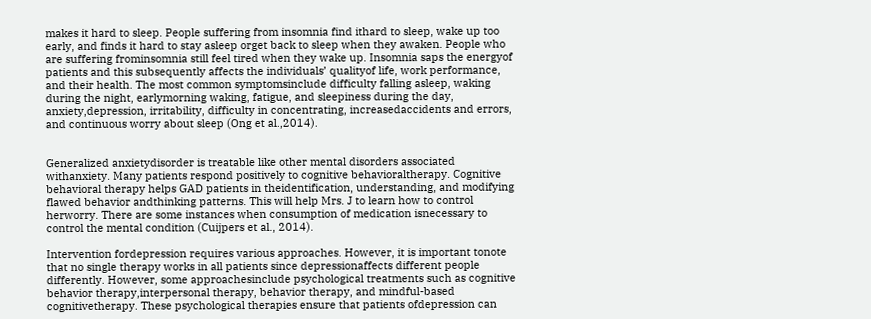makes it hard to sleep. People suffering from insomnia find ithard to sleep, wake up too early, and finds it hard to stay asleep orget back to sleep when they awaken. People who are suffering frominsomnia still feel tired when they wake up. Insomnia saps the energyof patients and this subsequently affects the individuals’ qualityof life, work performance, and their health. The most common symptomsinclude difficulty falling asleep, waking during the night, earlymorning waking, fatigue, and sleepiness during the day, anxiety,depression, irritability, difficulty in concentrating, increasedaccidents and errors, and continuous worry about sleep (Ong et al.,2014).


Generalized anxietydisorder is treatable like other mental disorders associated withanxiety. Many patients respond positively to cognitive behavioraltherapy. Cognitive behavioral therapy helps GAD patients in theidentification, understanding, and modifying flawed behavior andthinking patterns. This will help Mrs. J to learn how to control herworry. There are some instances when consumption of medication isnecessary to control the mental condition (Cuijpers et al., 2014).

Intervention fordepression requires various approaches. However, it is important tonote that no single therapy works in all patients since depressionaffects different people differently. However, some approachesinclude psychological treatments such as cognitive behavior therapy,interpersonal therapy, behavior therapy, and mindful-based cognitivetherapy. These psychological therapies ensure that patients ofdepression can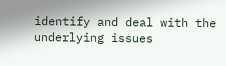identify and deal with the underlying issues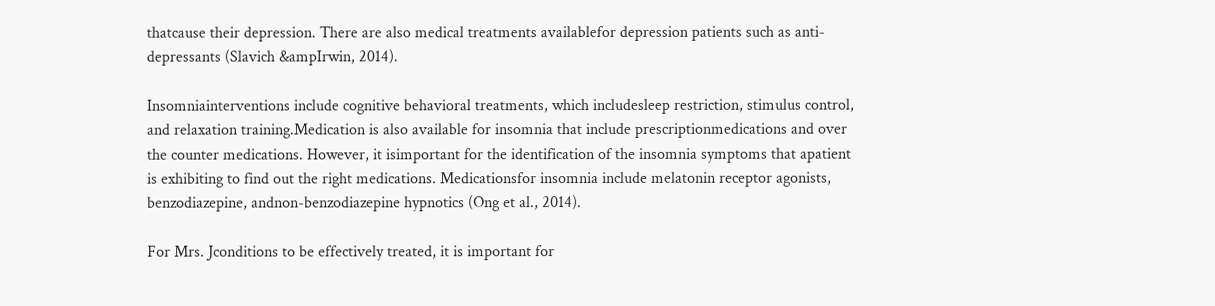thatcause their depression. There are also medical treatments availablefor depression patients such as anti-depressants (Slavich &ampIrwin, 2014).

Insomniainterventions include cognitive behavioral treatments, which includesleep restriction, stimulus control, and relaxation training.Medication is also available for insomnia that include prescriptionmedications and over the counter medications. However, it isimportant for the identification of the insomnia symptoms that apatient is exhibiting to find out the right medications. Medicationsfor insomnia include melatonin receptor agonists, benzodiazepine, andnon-benzodiazepine hypnotics (Ong et al., 2014).

For Mrs. Jconditions to be effectively treated, it is important for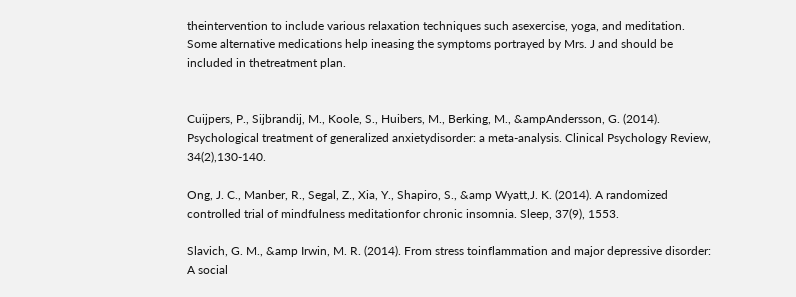theintervention to include various relaxation techniques such asexercise, yoga, and meditation. Some alternative medications help ineasing the symptoms portrayed by Mrs. J and should be included in thetreatment plan.


Cuijpers, P., Sijbrandij, M., Koole, S., Huibers, M., Berking, M., &ampAndersson, G. (2014). Psychological treatment of generalized anxietydisorder: a meta-analysis. Clinical Psychology Review, 34(2),130-140.

Ong, J. C., Manber, R., Segal, Z., Xia, Y., Shapiro, S., &amp Wyatt,J. K. (2014). A randomized controlled trial of mindfulness meditationfor chronic insomnia. Sleep, 37(9), 1553.

Slavich, G. M., &amp Irwin, M. R. (2014). From stress toinflammation and major depressive disorder: A social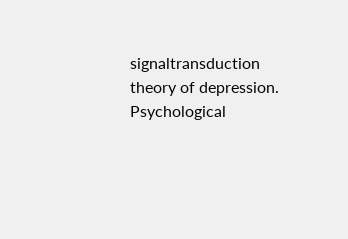signaltransduction theory of depression. Psychological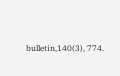bulletin,140(3), 774.